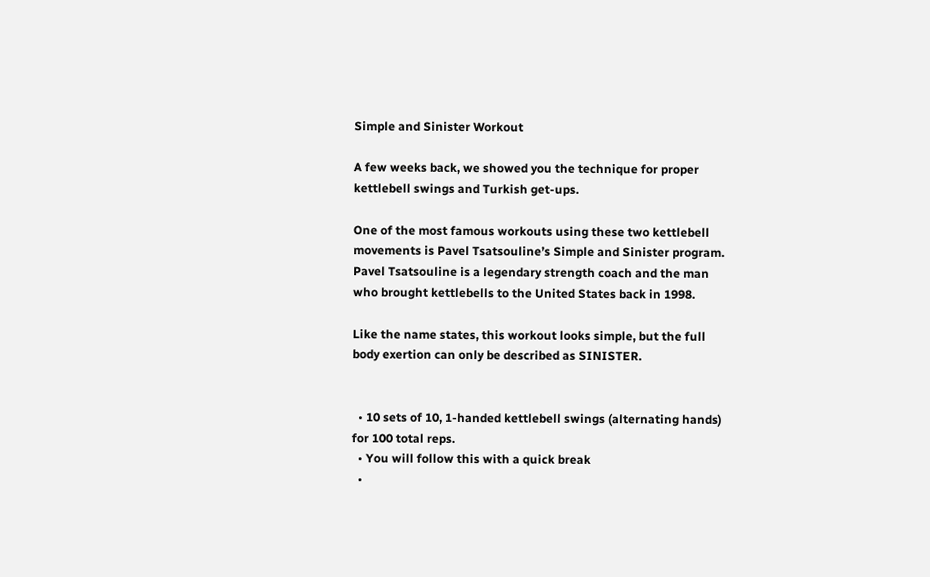Simple and Sinister Workout

A few weeks back, we showed you the technique for proper kettlebell swings and Turkish get-ups.

One of the most famous workouts using these two kettlebell movements is Pavel Tsatsouline’s Simple and Sinister program. Pavel Tsatsouline is a legendary strength coach and the man who brought kettlebells to the United States back in 1998.

Like the name states, this workout looks simple, but the full body exertion can only be described as SINISTER.


  • 10 sets of 10, 1-handed kettlebell swings (alternating hands) for 100 total reps.
  • You will follow this with a quick break
  •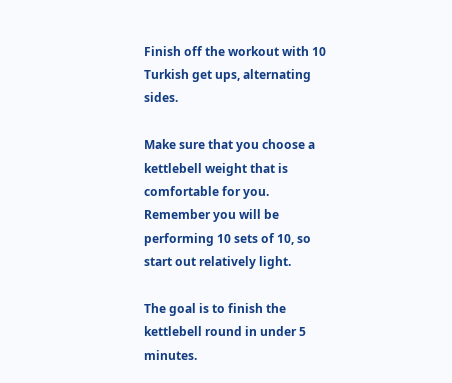Finish off the workout with 10 Turkish get ups, alternating sides.

Make sure that you choose a kettlebell weight that is comfortable for you. Remember you will be performing 10 sets of 10, so start out relatively light.

The goal is to finish the kettlebell round in under 5 minutes.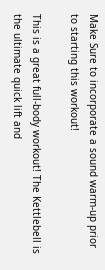Make Sure to incorporate a sound warm-up prior to starting this workout!

This is a great full-body workout! The Kettlebell is the ultimate quick lift and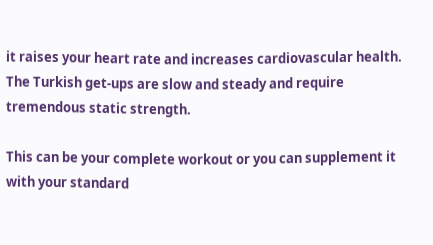it raises your heart rate and increases cardiovascular health. The Turkish get-ups are slow and steady and require tremendous static strength.

This can be your complete workout or you can supplement it with your standard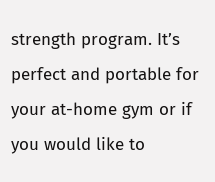strength program. It’s perfect and portable for your at-home gym or if you would like to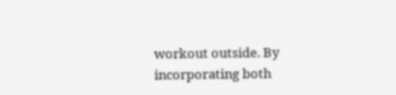workout outside. By incorporating both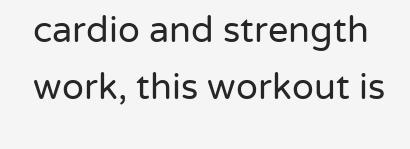cardio and strength work, this workout is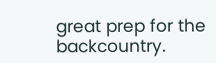great prep for the backcountry.